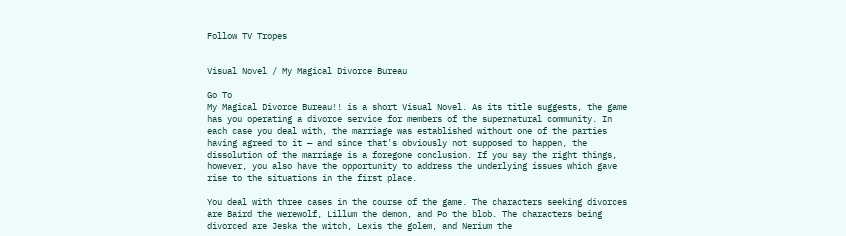Follow TV Tropes


Visual Novel / My Magical Divorce Bureau

Go To
My Magical Divorce Bureau!! is a short Visual Novel. As its title suggests, the game has you operating a divorce service for members of the supernatural community. In each case you deal with, the marriage was established without one of the parties having agreed to it — and since that's obviously not supposed to happen, the dissolution of the marriage is a foregone conclusion. If you say the right things, however, you also have the opportunity to address the underlying issues which gave rise to the situations in the first place.

You deal with three cases in the course of the game. The characters seeking divorces are Baird the werewolf, Lillum the demon, and Po the blob. The characters being divorced are Jeska the witch, Lexis the golem, and Nerium the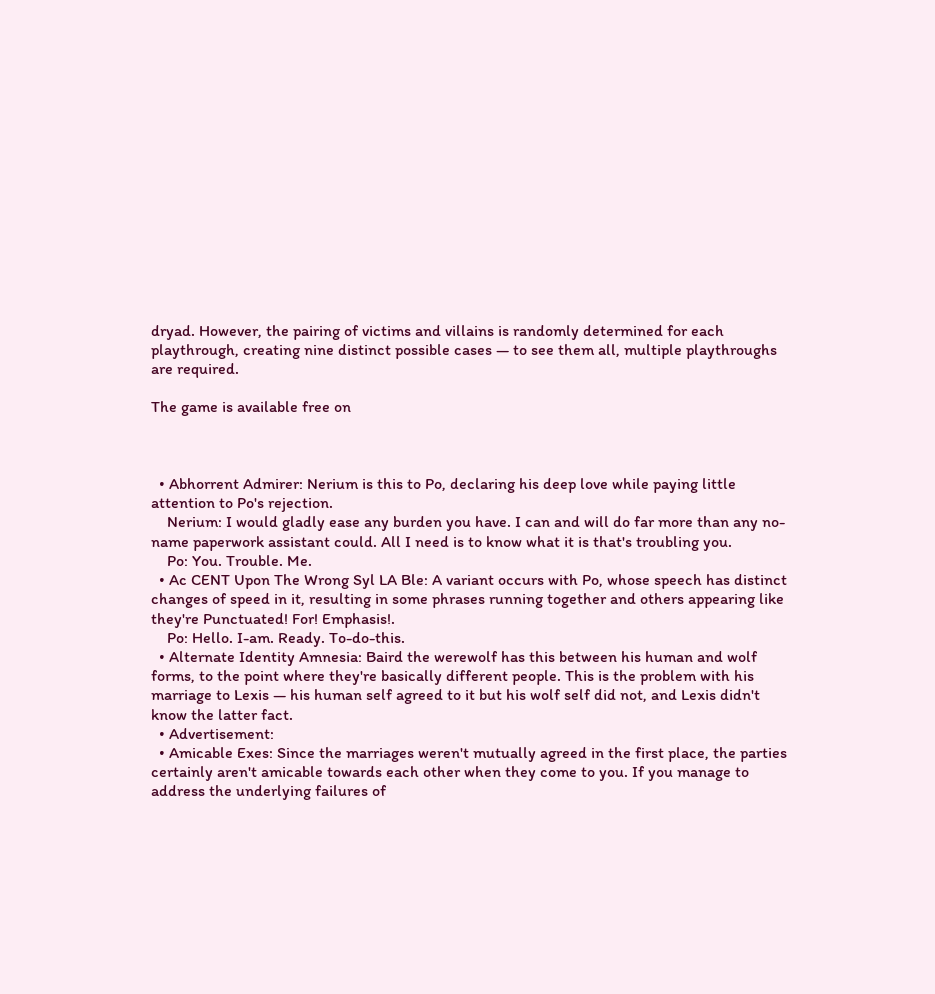dryad. However, the pairing of victims and villains is randomly determined for each playthrough, creating nine distinct possible cases — to see them all, multiple playthroughs are required.

The game is available free on



  • Abhorrent Admirer: Nerium is this to Po, declaring his deep love while paying little attention to Po's rejection.
    Nerium: I would gladly ease any burden you have. I can and will do far more than any no-name paperwork assistant could. All I need is to know what it is that's troubling you.
    Po: You. Trouble. Me.
  • Ac CENT Upon The Wrong Syl LA Ble: A variant occurs with Po, whose speech has distinct changes of speed in it, resulting in some phrases running together and others appearing like they're Punctuated! For! Emphasis!.
    Po: Hello. I-am. Ready. To-do-this.
  • Alternate Identity Amnesia: Baird the werewolf has this between his human and wolf forms, to the point where they're basically different people. This is the problem with his marriage to Lexis — his human self agreed to it but his wolf self did not, and Lexis didn't know the latter fact.
  • Advertisement:
  • Amicable Exes: Since the marriages weren't mutually agreed in the first place, the parties certainly aren't amicable towards each other when they come to you. If you manage to address the underlying failures of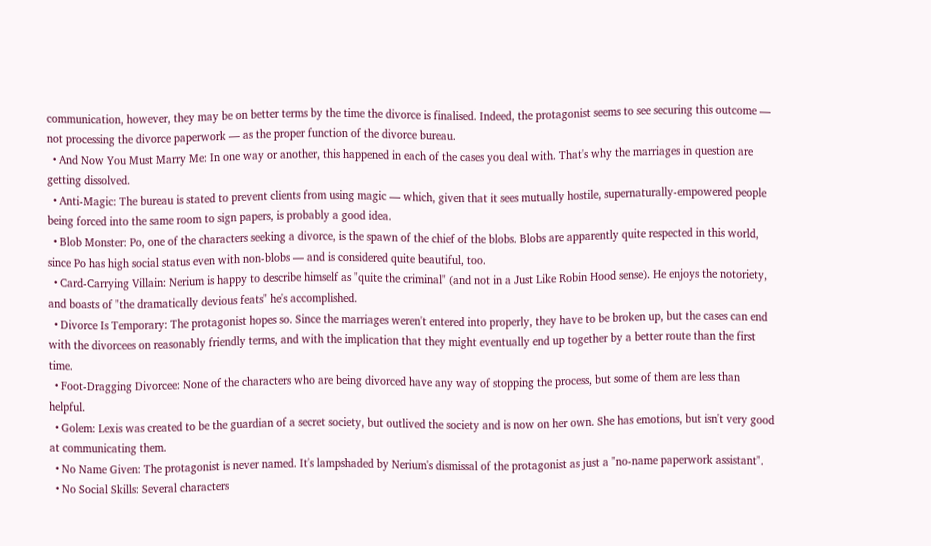communication, however, they may be on better terms by the time the divorce is finalised. Indeed, the protagonist seems to see securing this outcome — not processing the divorce paperwork — as the proper function of the divorce bureau.
  • And Now You Must Marry Me: In one way or another, this happened in each of the cases you deal with. That's why the marriages in question are getting dissolved.
  • Anti-Magic: The bureau is stated to prevent clients from using magic — which, given that it sees mutually hostile, supernaturally-empowered people being forced into the same room to sign papers, is probably a good idea.
  • Blob Monster: Po, one of the characters seeking a divorce, is the spawn of the chief of the blobs. Blobs are apparently quite respected in this world, since Po has high social status even with non-blobs — and is considered quite beautiful, too.
  • Card-Carrying Villain: Nerium is happy to describe himself as "quite the criminal" (and not in a Just Like Robin Hood sense). He enjoys the notoriety, and boasts of "the dramatically devious feats" he's accomplished.
  • Divorce Is Temporary: The protagonist hopes so. Since the marriages weren't entered into properly, they have to be broken up, but the cases can end with the divorcees on reasonably friendly terms, and with the implication that they might eventually end up together by a better route than the first time.
  • Foot-Dragging Divorcee: None of the characters who are being divorced have any way of stopping the process, but some of them are less than helpful.
  • Golem: Lexis was created to be the guardian of a secret society, but outlived the society and is now on her own. She has emotions, but isn't very good at communicating them.
  • No Name Given: The protagonist is never named. It's lampshaded by Nerium's dismissal of the protagonist as just a "no-name paperwork assistant".
  • No Social Skills: Several characters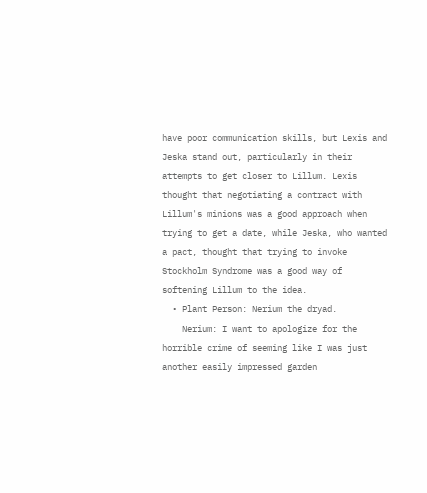have poor communication skills, but Lexis and Jeska stand out, particularly in their attempts to get closer to Lillum. Lexis thought that negotiating a contract with Lillum's minions was a good approach when trying to get a date, while Jeska, who wanted a pact, thought that trying to invoke Stockholm Syndrome was a good way of softening Lillum to the idea.
  • Plant Person: Nerium the dryad.
    Nerium: I want to apologize for the horrible crime of seeming like I was just another easily impressed garden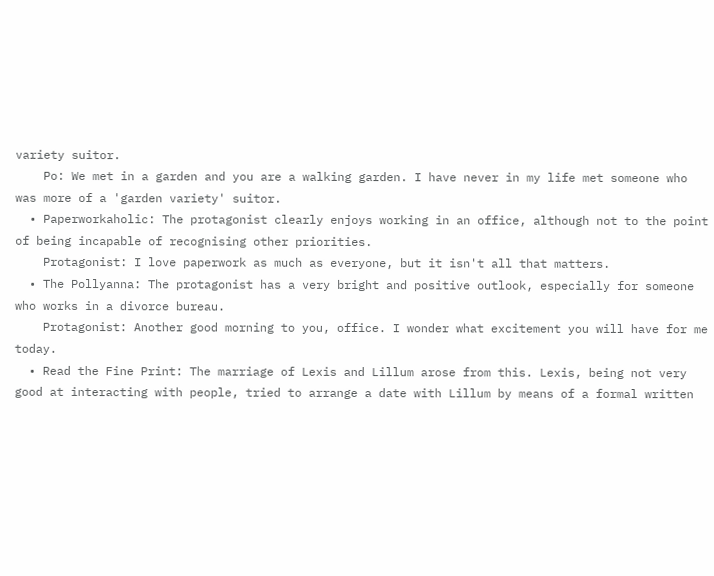variety suitor.
    Po: We met in a garden and you are a walking garden. I have never in my life met someone who was more of a 'garden variety' suitor.
  • Paperworkaholic: The protagonist clearly enjoys working in an office, although not to the point of being incapable of recognising other priorities.
    Protagonist: I love paperwork as much as everyone, but it isn't all that matters.
  • The Pollyanna: The protagonist has a very bright and positive outlook, especially for someone who works in a divorce bureau.
    Protagonist: Another good morning to you, office. I wonder what excitement you will have for me today.
  • Read the Fine Print: The marriage of Lexis and Lillum arose from this. Lexis, being not very good at interacting with people, tried to arrange a date with Lillum by means of a formal written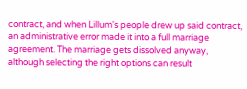contract, and when Lillum's people drew up said contract, an administrative error made it into a full marriage agreement. The marriage gets dissolved anyway, although selecting the right options can result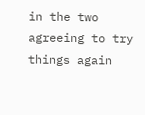in the two agreeing to try things again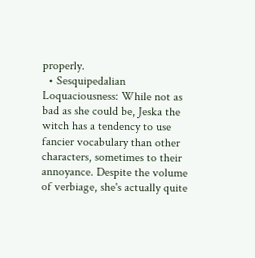properly.
  • Sesquipedalian Loquaciousness: While not as bad as she could be, Jeska the witch has a tendency to use fancier vocabulary than other characters, sometimes to their annoyance. Despite the volume of verbiage, she's actually quite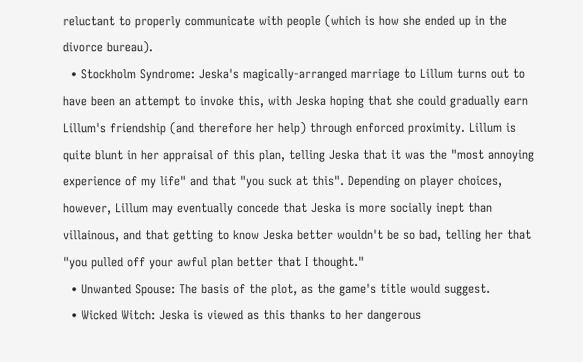reluctant to properly communicate with people (which is how she ended up in the divorce bureau).
  • Stockholm Syndrome: Jeska's magically-arranged marriage to Lillum turns out to have been an attempt to invoke this, with Jeska hoping that she could gradually earn Lillum's friendship (and therefore her help) through enforced proximity. Lillum is quite blunt in her appraisal of this plan, telling Jeska that it was the "most annoying experience of my life" and that "you suck at this". Depending on player choices, however, Lillum may eventually concede that Jeska is more socially inept than villainous, and that getting to know Jeska better wouldn't be so bad, telling her that "you pulled off your awful plan better that I thought."
  • Unwanted Spouse: The basis of the plot, as the game's title would suggest.
  • Wicked Witch: Jeska is viewed as this thanks to her dangerous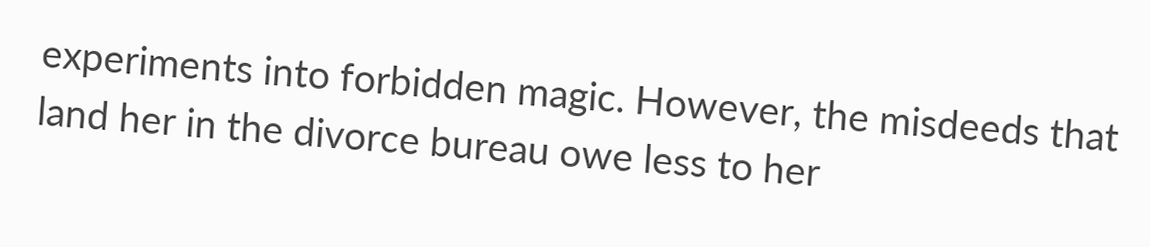experiments into forbidden magic. However, the misdeeds that land her in the divorce bureau owe less to her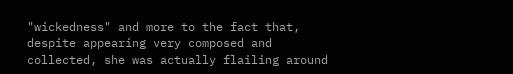"wickedness" and more to the fact that, despite appearing very composed and collected, she was actually flailing around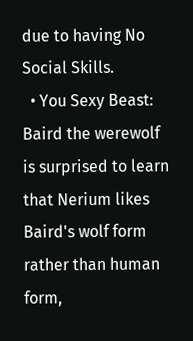due to having No Social Skills.
  • You Sexy Beast: Baird the werewolf is surprised to learn that Nerium likes Baird's wolf form rather than human form,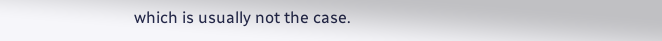which is usually not the case.